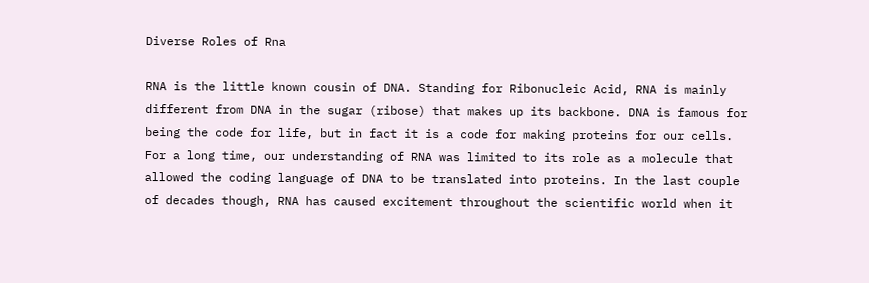Diverse Roles of Rna

RNA is the little known cousin of DNA. Standing for Ribonucleic Acid, RNA is mainly different from DNA in the sugar (ribose) that makes up its backbone. DNA is famous for being the code for life, but in fact it is a code for making proteins for our cells. For a long time, our understanding of RNA was limited to its role as a molecule that allowed the coding language of DNA to be translated into proteins. In the last couple of decades though, RNA has caused excitement throughout the scientific world when it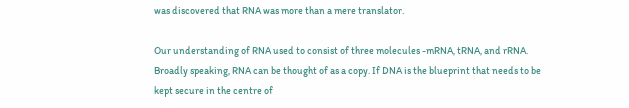was discovered that RNA was more than a mere translator.

Our understanding of RNA used to consist of three molecules -mRNA, tRNA, and rRNA. Broadly speaking, RNA can be thought of as a copy. If DNA is the blueprint that needs to be kept secure in the centre of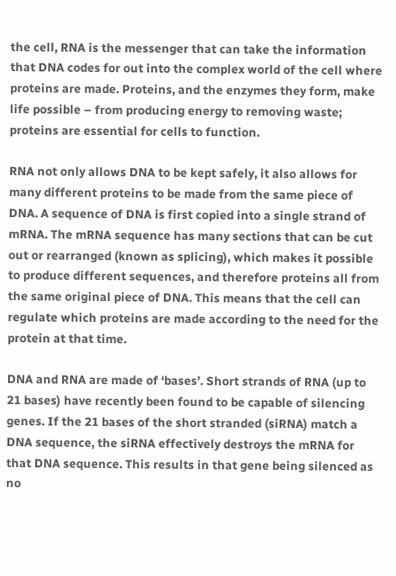the cell, RNA is the messenger that can take the information that DNA codes for out into the complex world of the cell where proteins are made. Proteins, and the enzymes they form, make life possible – from producing energy to removing waste; proteins are essential for cells to function.

RNA not only allows DNA to be kept safely, it also allows for many different proteins to be made from the same piece of DNA. A sequence of DNA is first copied into a single strand of mRNA. The mRNA sequence has many sections that can be cut out or rearranged (known as splicing), which makes it possible to produce different sequences, and therefore proteins all from the same original piece of DNA. This means that the cell can regulate which proteins are made according to the need for the protein at that time.

DNA and RNA are made of ‘bases’. Short strands of RNA (up to 21 bases) have recently been found to be capable of silencing genes. If the 21 bases of the short stranded (siRNA) match a DNA sequence, the siRNA effectively destroys the mRNA for that DNA sequence. This results in that gene being silenced as no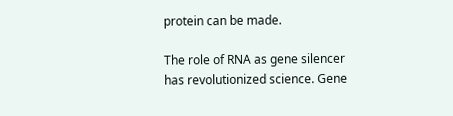protein can be made.

The role of RNA as gene silencer has revolutionized science. Gene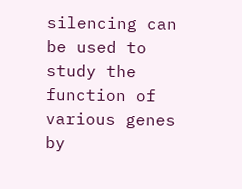silencing can be used to study the function of various genes by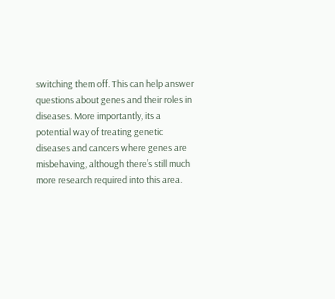switching them off. This can help answer questions about genes and their roles in diseases. More importantly, its a potential way of treating genetic diseases and cancers where genes are misbehaving, although there’s still much more research required into this area.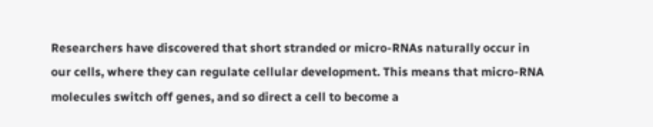Researchers have discovered that short stranded or micro-RNAs naturally occur in our cells, where they can regulate cellular development. This means that micro-RNA molecules switch off genes, and so direct a cell to become a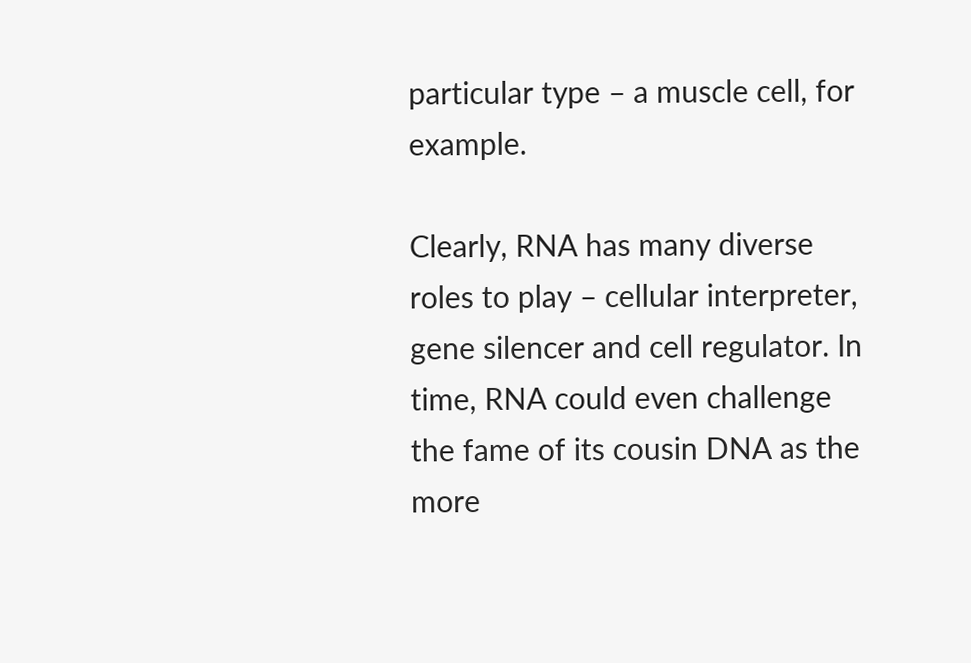particular type – a muscle cell, for example.

Clearly, RNA has many diverse roles to play – cellular interpreter, gene silencer and cell regulator. In time, RNA could even challenge the fame of its cousin DNA as the more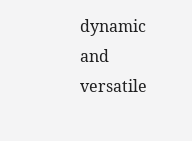dynamic and versatile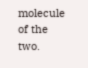molecule of the two.